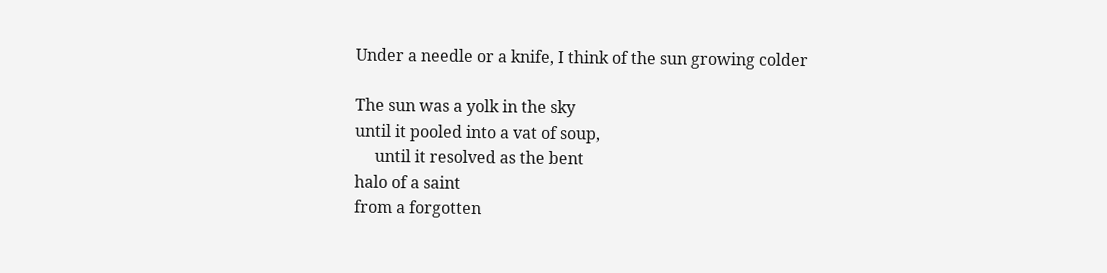Under a needle or a knife, I think of the sun growing colder

The sun was a yolk in the sky
until it pooled into a vat of soup,
     until it resolved as the bent
halo of a saint
from a forgotten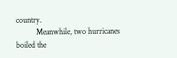country.
          Meanwhile, two hurricanes
boiled the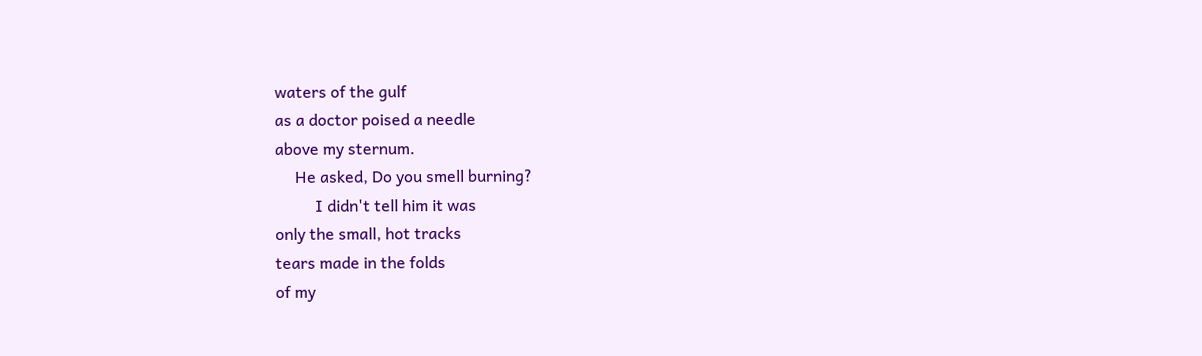waters of the gulf
as a doctor poised a needle
above my sternum.
     He asked, Do you smell burning?
          I didn't tell him it was
only the small, hot tracks
tears made in the folds
of my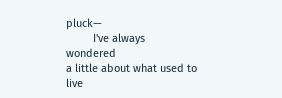pluck—
         I've always wondered
a little about what used to live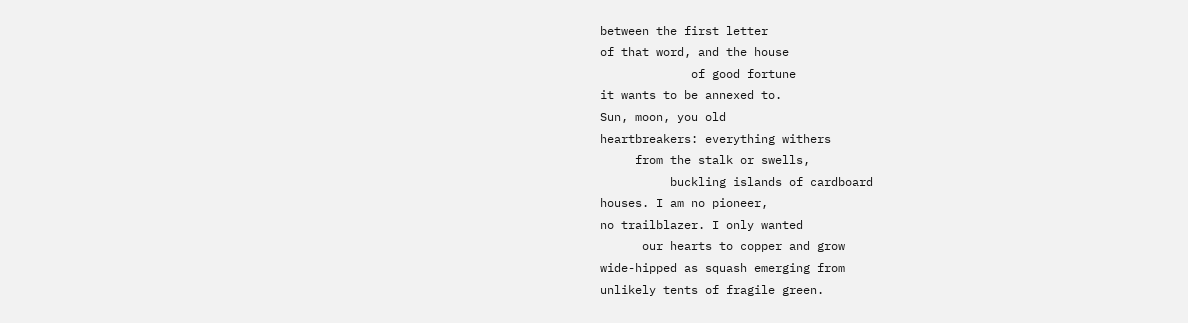between the first letter
of that word, and the house
             of good fortune
it wants to be annexed to.
Sun, moon, you old
heartbreakers: everything withers
     from the stalk or swells,
          buckling islands of cardboard
houses. I am no pioneer,
no trailblazer. I only wanted
      our hearts to copper and grow
wide-hipped as squash emerging from
unlikely tents of fragile green.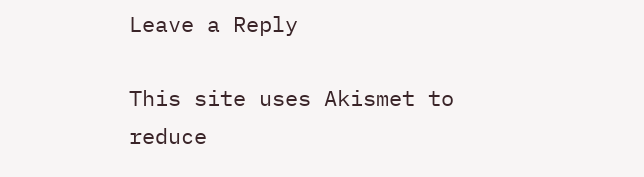Leave a Reply

This site uses Akismet to reduce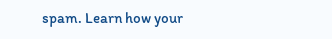spam. Learn how your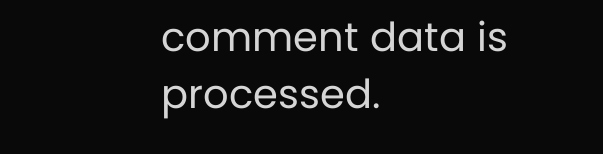comment data is processed.